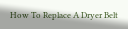How To Replace A Dryer Belt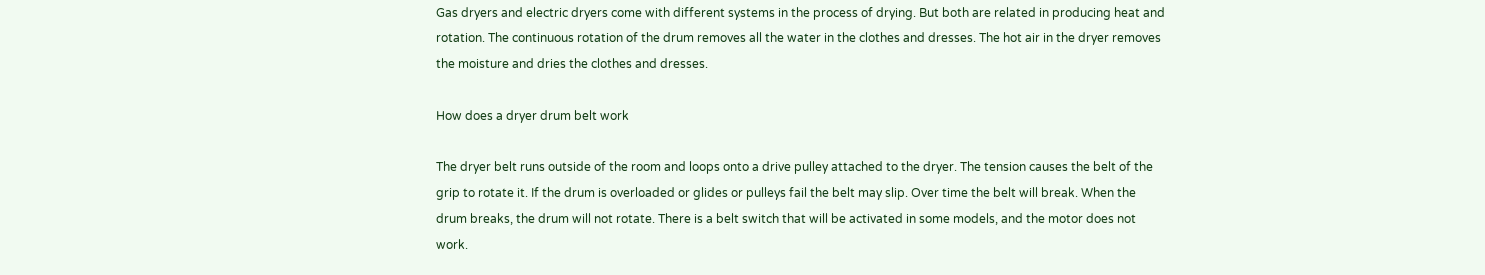Gas dryers and electric dryers come with different systems in the process of drying. But both are related in producing heat and rotation. The continuous rotation of the drum removes all the water in the clothes and dresses. The hot air in the dryer removes the moisture and dries the clothes and dresses.

How does a dryer drum belt work

The dryer belt runs outside of the room and loops onto a drive pulley attached to the dryer. The tension causes the belt of the grip to rotate it. If the drum is overloaded or glides or pulleys fail the belt may slip. Over time the belt will break. When the drum breaks, the drum will not rotate. There is a belt switch that will be activated in some models, and the motor does not work.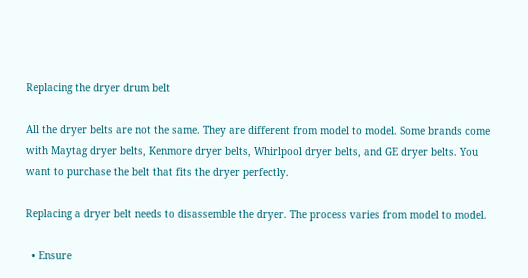Replacing the dryer drum belt

All the dryer belts are not the same. They are different from model to model. Some brands come with Maytag dryer belts, Kenmore dryer belts, Whirlpool dryer belts, and GE dryer belts. You want to purchase the belt that fits the dryer perfectly.

Replacing a dryer belt needs to disassemble the dryer. The process varies from model to model.

  • Ensure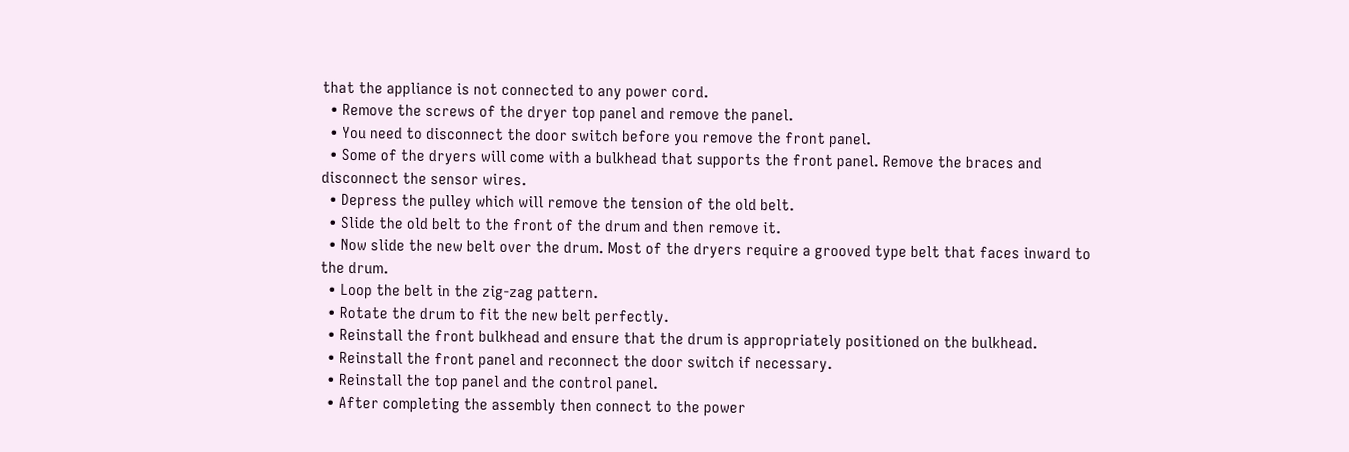that the appliance is not connected to any power cord.
  • Remove the screws of the dryer top panel and remove the panel.
  • You need to disconnect the door switch before you remove the front panel.
  • Some of the dryers will come with a bulkhead that supports the front panel. Remove the braces and disconnect the sensor wires.
  • Depress the pulley which will remove the tension of the old belt.
  • Slide the old belt to the front of the drum and then remove it.
  • Now slide the new belt over the drum. Most of the dryers require a grooved type belt that faces inward to the drum.
  • Loop the belt in the zig-zag pattern.
  • Rotate the drum to fit the new belt perfectly.
  • Reinstall the front bulkhead and ensure that the drum is appropriately positioned on the bulkhead.
  • Reinstall the front panel and reconnect the door switch if necessary.
  • Reinstall the top panel and the control panel.
  • After completing the assembly then connect to the power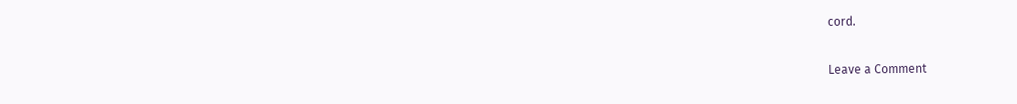cord.

Leave a Comment